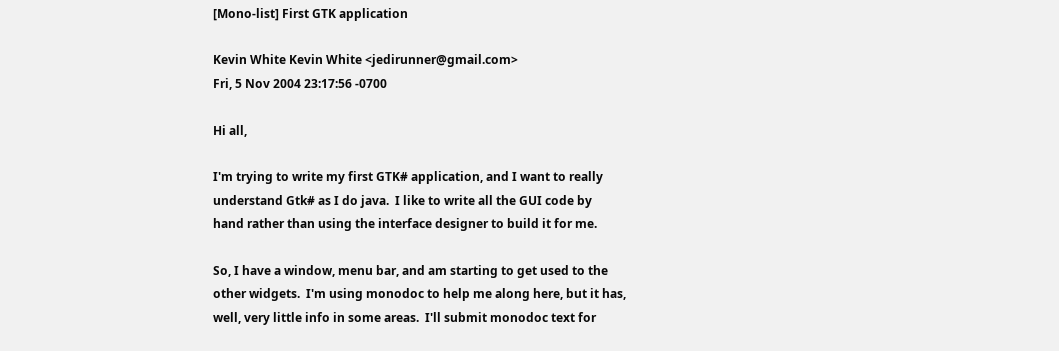[Mono-list] First GTK application

Kevin White Kevin White <jedirunner@gmail.com>
Fri, 5 Nov 2004 23:17:56 -0700

Hi all,

I'm trying to write my first GTK# application, and I want to really
understand Gtk# as I do java.  I like to write all the GUI code by
hand rather than using the interface designer to build it for me.

So, I have a window, menu bar, and am starting to get used to the
other widgets.  I'm using monodoc to help me along here, but it has,
well, very little info in some areas.  I'll submit monodoc text for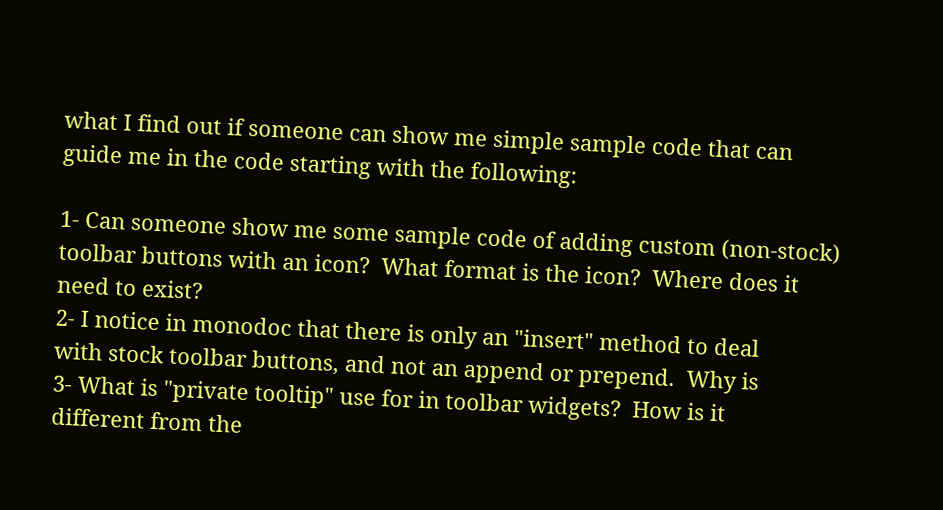what I find out if someone can show me simple sample code that can
guide me in the code starting with the following:

1- Can someone show me some sample code of adding custom (non-stock)
toolbar buttons with an icon?  What format is the icon?  Where does it
need to exist?
2- I notice in monodoc that there is only an "insert" method to deal
with stock toolbar buttons, and not an append or prepend.  Why is
3- What is "private tooltip" use for in toolbar widgets?  How is it
different from the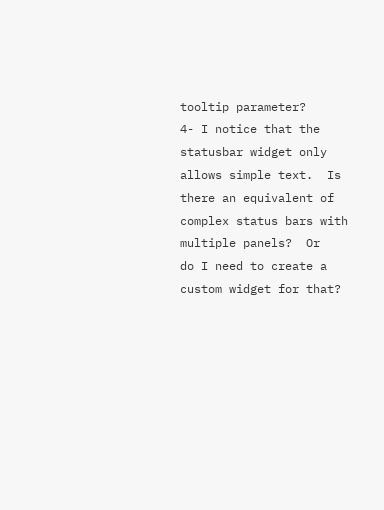tooltip parameter?
4- I notice that the statusbar widget only allows simple text.  Is
there an equivalent of complex status bars with multiple panels?  Or
do I need to create a custom widget for that?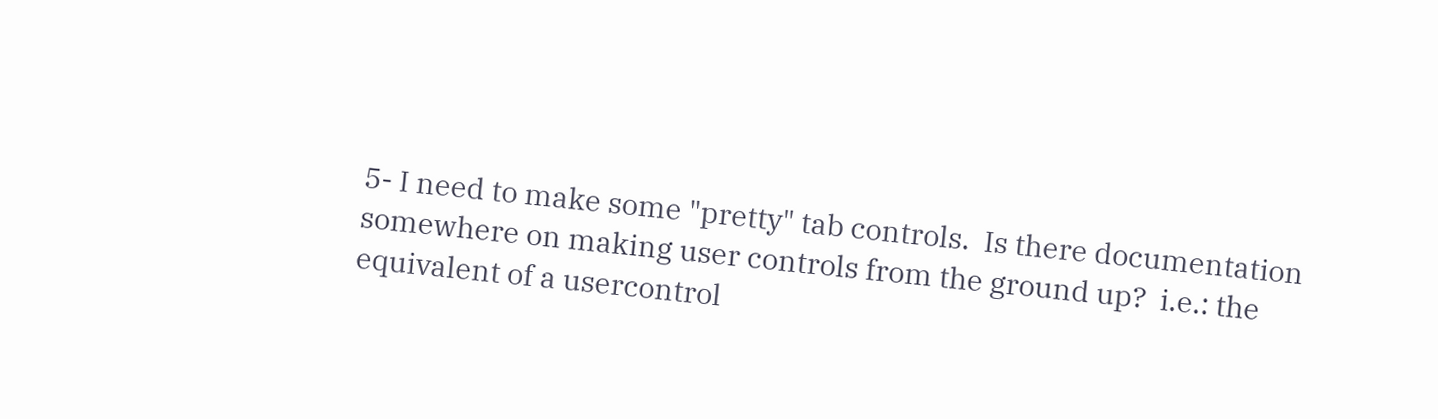5- I need to make some "pretty" tab controls.  Is there documentation
somewhere on making user controls from the ground up?  i.e.: the
equivalent of a usercontrol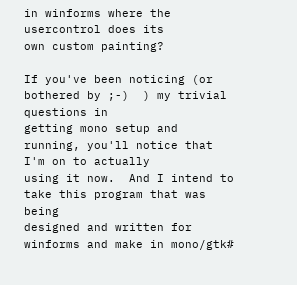in winforms where the usercontrol does its
own custom painting?

If you've been noticing (or bothered by ;-)  ) my trivial questions in
getting mono setup and running, you'll notice that I'm on to actually
using it now.  And I intend to take this program that was being
designed and written for winforms and make in mono/gtk#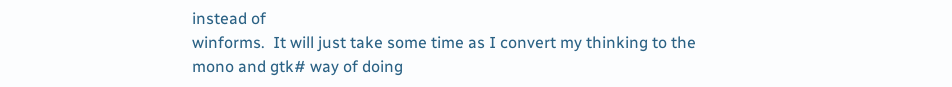instead of
winforms.  It will just take some time as I convert my thinking to the
mono and gtk# way of doing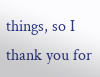things, so I thank you for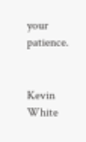your patience.


Kevin White